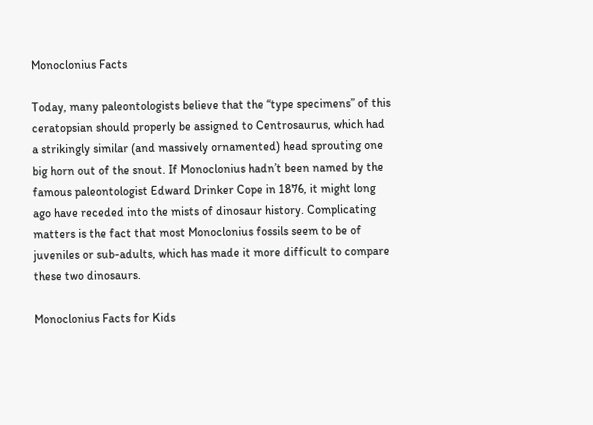Monoclonius Facts

Today, many paleontologists believe that the “type specimens” of this ceratopsian should properly be assigned to Centrosaurus, which had a strikingly similar (and massively ornamented) head sprouting one big horn out of the snout. If Monoclonius hadn’t been named by the famous paleontologist Edward Drinker Cope in 1876, it might long ago have receded into the mists of dinosaur history. Complicating matters is the fact that most Monoclonius fossils seem to be of juveniles or sub-adults, which has made it more difficult to compare these two dinosaurs.

Monoclonius Facts for Kids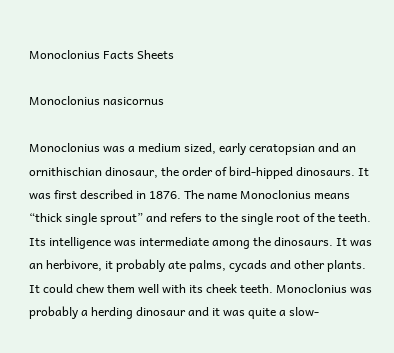Monoclonius Facts Sheets

Monoclonius nasicornus

Monoclonius was a medium sized, early ceratopsian and an ornithischian dinosaur, the order of bird-hipped dinosaurs. It was first described in 1876. The name Monoclonius means “thick single sprout” and refers to the single root of the teeth. Its intelligence was intermediate among the dinosaurs. It was an herbivore, it probably ate palms, cycads and other plants. It could chew them well with its cheek teeth. Monoclonius was probably a herding dinosaur and it was quite a slow-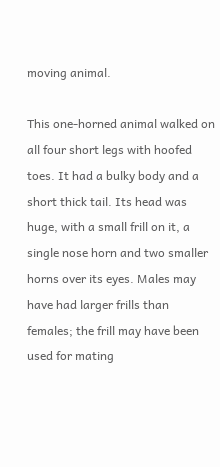moving animal.

This one-horned animal walked on all four short legs with hoofed toes. It had a bulky body and a short thick tail. Its head was huge, with a small frill on it, a single nose horn and two smaller horns over its eyes. Males may have had larger frills than females; the frill may have been used for mating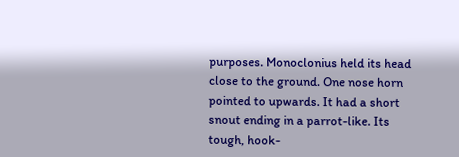purposes. Monoclonius held its head close to the ground. One nose horn pointed to upwards. It had a short snout ending in a parrot-like. Its tough, hook-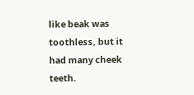like beak was toothless, but it had many cheek teeth.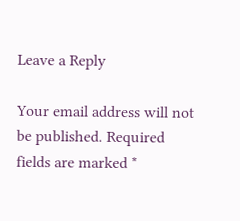Leave a Reply

Your email address will not be published. Required fields are marked *